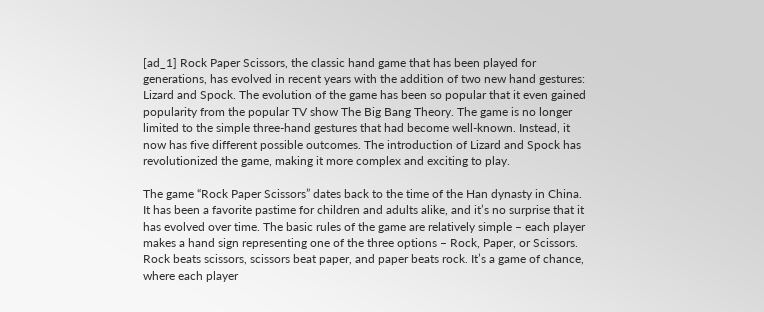[ad_1] Rock Paper Scissors, the classic hand game that has been played for generations, has evolved in recent years with the addition of two new hand gestures: Lizard and Spock. The evolution of the game has been so popular that it even gained popularity from the popular TV show The Big Bang Theory. The game is no longer limited to the simple three-hand gestures that had become well-known. Instead, it now has five different possible outcomes. The introduction of Lizard and Spock has revolutionized the game, making it more complex and exciting to play.

The game “Rock Paper Scissors” dates back to the time of the Han dynasty in China. It has been a favorite pastime for children and adults alike, and it’s no surprise that it has evolved over time. The basic rules of the game are relatively simple – each player makes a hand sign representing one of the three options – Rock, Paper, or Scissors. Rock beats scissors, scissors beat paper, and paper beats rock. It’s a game of chance, where each player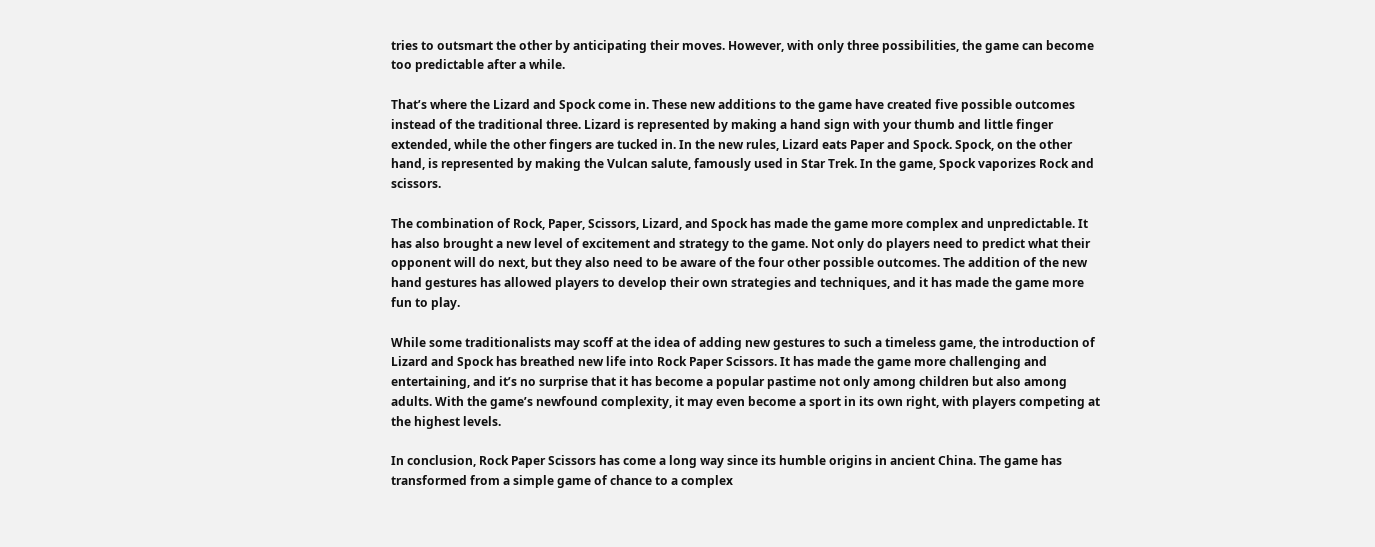tries to outsmart the other by anticipating their moves. However, with only three possibilities, the game can become too predictable after a while.

That’s where the Lizard and Spock come in. These new additions to the game have created five possible outcomes instead of the traditional three. Lizard is represented by making a hand sign with your thumb and little finger extended, while the other fingers are tucked in. In the new rules, Lizard eats Paper and Spock. Spock, on the other hand, is represented by making the Vulcan salute, famously used in Star Trek. In the game, Spock vaporizes Rock and scissors.

The combination of Rock, Paper, Scissors, Lizard, and Spock has made the game more complex and unpredictable. It has also brought a new level of excitement and strategy to the game. Not only do players need to predict what their opponent will do next, but they also need to be aware of the four other possible outcomes. The addition of the new hand gestures has allowed players to develop their own strategies and techniques, and it has made the game more fun to play.

While some traditionalists may scoff at the idea of adding new gestures to such a timeless game, the introduction of Lizard and Spock has breathed new life into Rock Paper Scissors. It has made the game more challenging and entertaining, and it’s no surprise that it has become a popular pastime not only among children but also among adults. With the game’s newfound complexity, it may even become a sport in its own right, with players competing at the highest levels.

In conclusion, Rock Paper Scissors has come a long way since its humble origins in ancient China. The game has transformed from a simple game of chance to a complex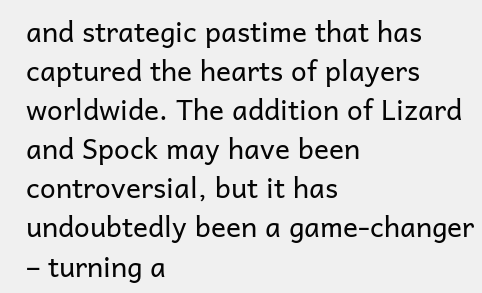and strategic pastime that has captured the hearts of players worldwide. The addition of Lizard and Spock may have been controversial, but it has undoubtedly been a game-changer – turning a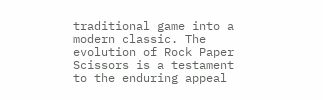traditional game into a modern classic. The evolution of Rock Paper Scissors is a testament to the enduring appeal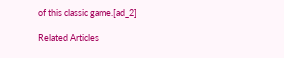of this classic game.[ad_2]

Related Articles